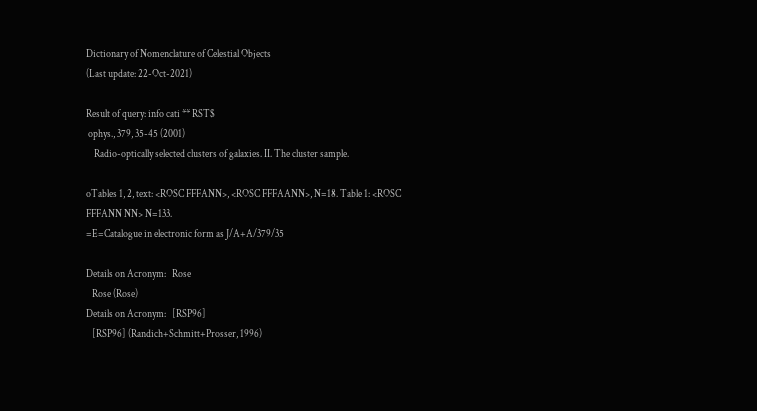Dictionary of Nomenclature of Celestial Objects
(Last update: 22-Oct-2021)

Result of query: info cati ** RST$
 ophys., 379, 35-45 (2001)
    Radio-optically selected clusters of galaxies. II. The cluster sample.

oTables 1, 2, text: <ROSC FFFANN>, <ROSC FFFAANN>, N=18. Table 1: <ROSC    FFFANN NN> N=133.
=E=Catalogue in electronic form as J/A+A/379/35

Details on Acronym:   Rose
   Rose (Rose)
Details on Acronym:   [RSP96]
   [RSP96] (Randich+Schmitt+Prosser, 1996)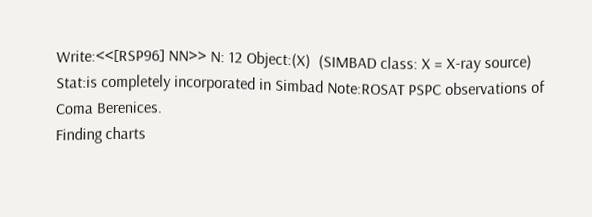Write:<<[RSP96] NN>> N: 12 Object:(X)  (SIMBAD class: X = X-ray source) Stat:is completely incorporated in Simbad Note:ROSAT PSPC observations of Coma Berenices.
Finding charts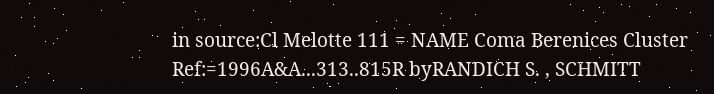in source:Cl Melotte 111 = NAME Coma Berenices Cluster Ref:=1996A&A...313..815R byRANDICH S. , SCHMITT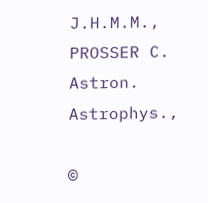J.H.M.M., PROSSER C. Astron. Astrophys.,

©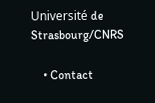Université de Strasbourg/CNRS

    • Contact